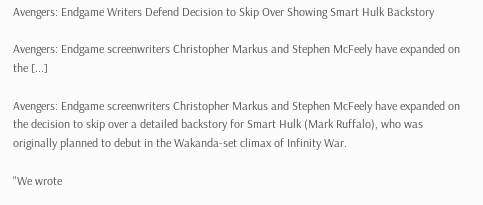Avengers: Endgame Writers Defend Decision to Skip Over Showing Smart Hulk Backstory

Avengers: Endgame screenwriters Christopher Markus and Stephen McFeely have expanded on the [...]

Avengers: Endgame screenwriters Christopher Markus and Stephen McFeely have expanded on the decision to skip over a detailed backstory for Smart Hulk (Mark Ruffalo), who was originally planned to debut in the Wakanda-set climax of Infinity War.

"We wrote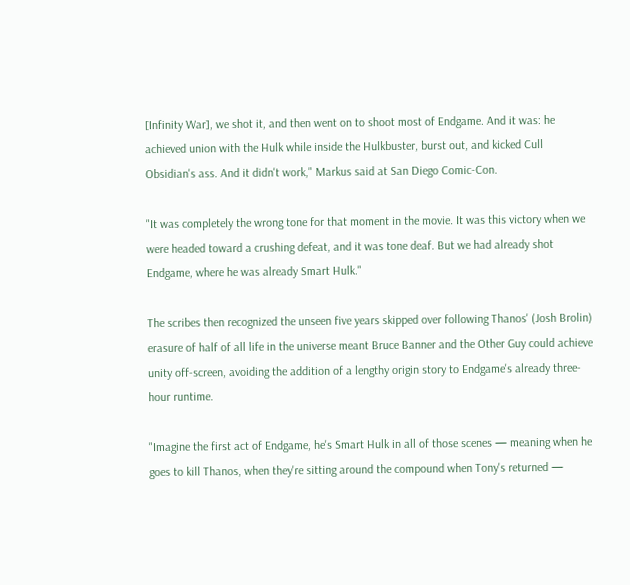[Infinity War], we shot it, and then went on to shoot most of Endgame. And it was: he achieved union with the Hulk while inside the Hulkbuster, burst out, and kicked Cull Obsidian's ass. And it didn't work," Markus said at San Diego Comic-Con.

"It was completely the wrong tone for that moment in the movie. It was this victory when we were headed toward a crushing defeat, and it was tone deaf. But we had already shot Endgame, where he was already Smart Hulk."

The scribes then recognized the unseen five years skipped over following Thanos' (Josh Brolin) erasure of half of all life in the universe meant Bruce Banner and the Other Guy could achieve unity off-screen, avoiding the addition of a lengthy origin story to Endgame's already three-hour runtime.

"Imagine the first act of Endgame, he's Smart Hulk in all of those scenes — meaning when he goes to kill Thanos, when they're sitting around the compound when Tony's returned —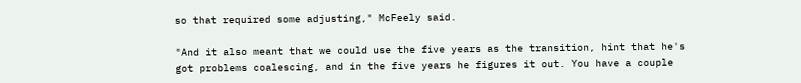so that required some adjusting," McFeely said.

"And it also meant that we could use the five years as the transition, hint that he's got problems coalescing, and in the five years he figures it out. You have a couple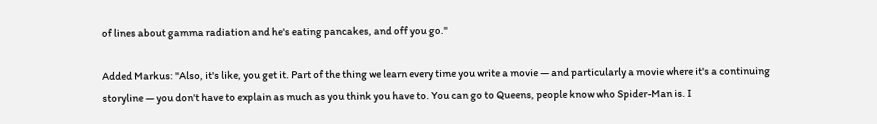of lines about gamma radiation and he's eating pancakes, and off you go."

Added Markus: "Also, it's like, you get it. Part of the thing we learn every time you write a movie — and particularly a movie where it's a continuing storyline — you don't have to explain as much as you think you have to. You can go to Queens, people know who Spider-Man is. I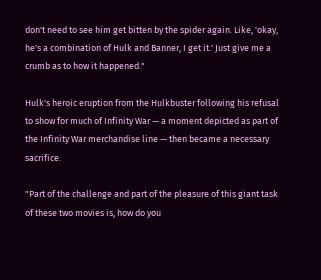don't need to see him get bitten by the spider again. Like, 'okay, he's a combination of Hulk and Banner, I get it.' Just give me a crumb as to how it happened."

Hulk's heroic eruption from the Hulkbuster following his refusal to show for much of Infinity War — a moment depicted as part of the Infinity War merchandise line — then became a necessary sacrifice.

"Part of the challenge and part of the pleasure of this giant task of these two movies is, how do you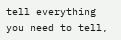tell everything you need to tell,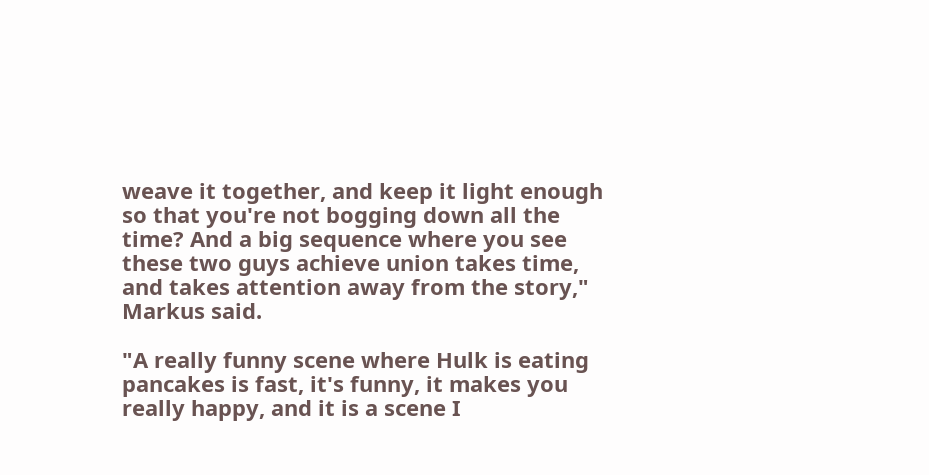weave it together, and keep it light enough so that you're not bogging down all the time? And a big sequence where you see these two guys achieve union takes time, and takes attention away from the story," Markus said.

"A really funny scene where Hulk is eating pancakes is fast, it's funny, it makes you really happy, and it is a scene I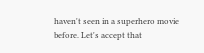haven't seen in a superhero movie before. Let's accept that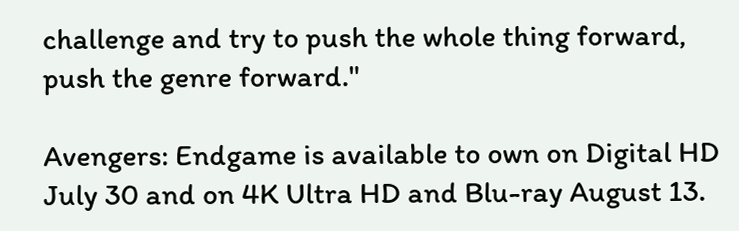challenge and try to push the whole thing forward, push the genre forward."

Avengers: Endgame is available to own on Digital HD July 30 and on 4K Ultra HD and Blu-ray August 13.